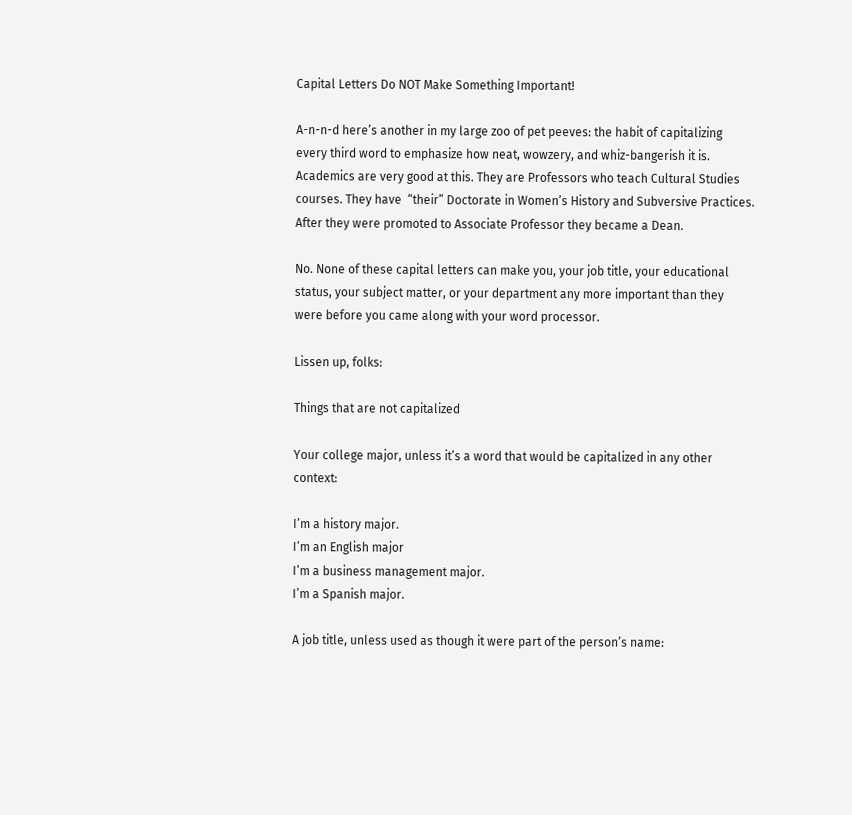Capital Letters Do NOT Make Something Important!

A-n-n-d here’s another in my large zoo of pet peeves: the habit of capitalizing every third word to emphasize how neat, wowzery, and whiz-bangerish it is. Academics are very good at this. They are Professors who teach Cultural Studies courses. They have  “their” Doctorate in Women’s History and Subversive Practices. After they were promoted to Associate Professor they became a Dean.

No. None of these capital letters can make you, your job title, your educational status, your subject matter, or your department any more important than they were before you came along with your word processor.

Lissen up, folks:

Things that are not capitalized

Your college major, unless it’s a word that would be capitalized in any other context:

I’m a history major.
I’m an English major
I’m a business management major.
I’m a Spanish major.

A job title, unless used as though it were part of the person’s name: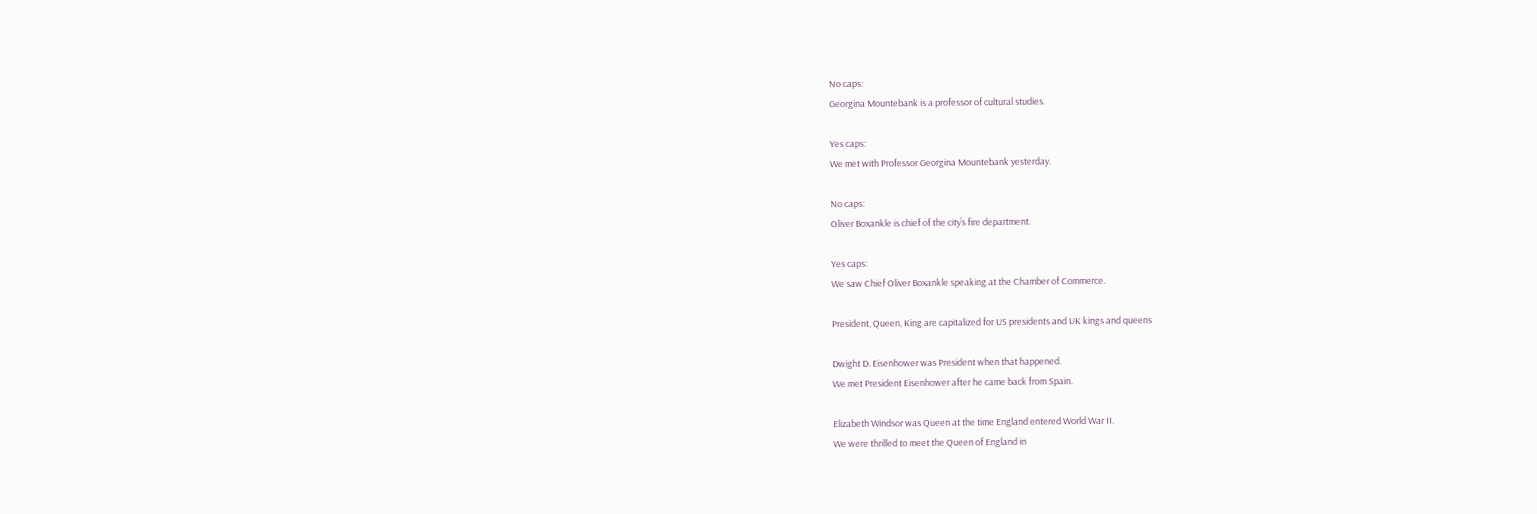No caps:
Georgina Mountebank is a professor of cultural studies.

Yes caps:
We met with Professor Georgina Mountebank yesterday.

No caps:
Oliver Boxankle is chief of the city’s fire department.

Yes caps:
We saw Chief Oliver Boxankle speaking at the Chamber of Commerce.

President, Queen, King are capitalized for US presidents and UK kings and queens

Dwight D. Eisenhower was President when that happened.
We met President Eisenhower after he came back from Spain.

Elizabeth Windsor was Queen at the time England entered World War II.
We were thrilled to meet the Queen of England in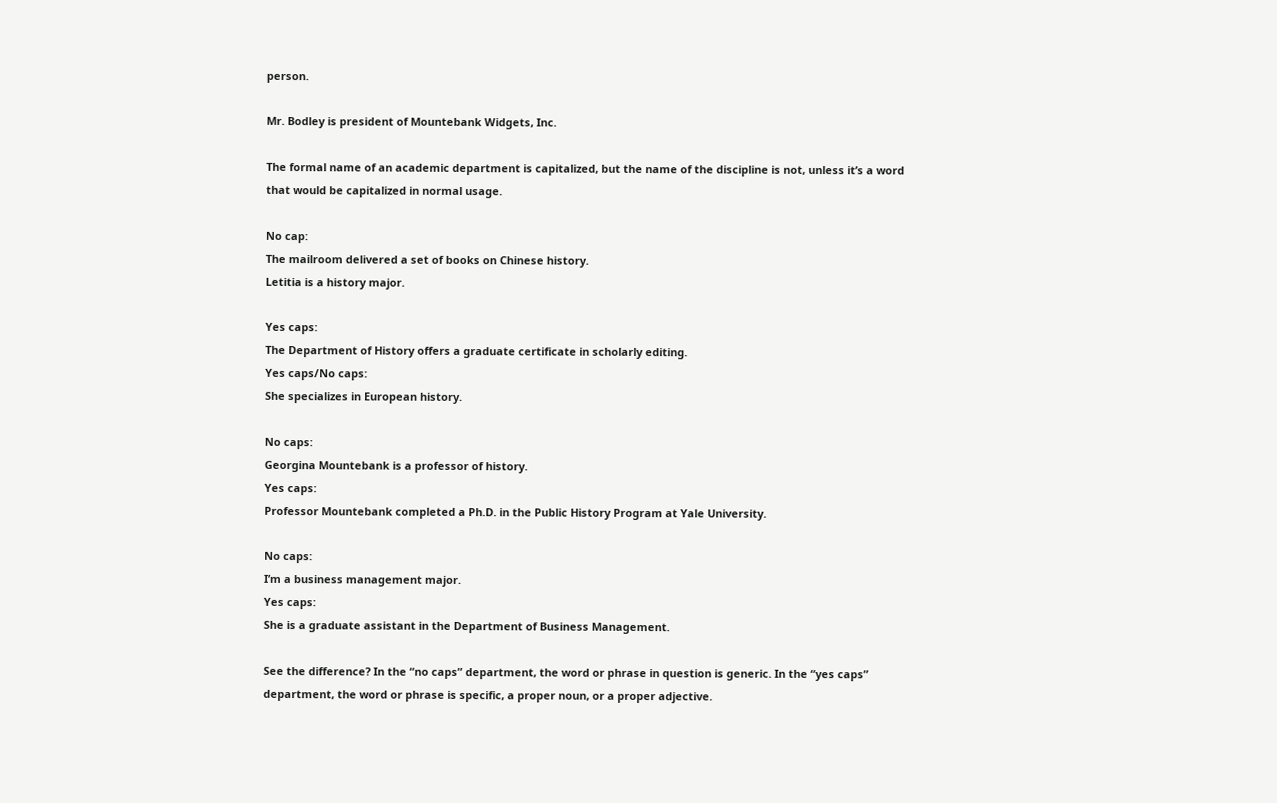person.

Mr. Bodley is president of Mountebank Widgets, Inc.

The formal name of an academic department is capitalized, but the name of the discipline is not, unless it’s a word that would be capitalized in normal usage.

No cap:
The mailroom delivered a set of books on Chinese history.
Letitia is a history major.

Yes caps:
The Department of History offers a graduate certificate in scholarly editing.
Yes caps/No caps:
She specializes in European history.

No caps:
Georgina Mountebank is a professor of history.
Yes caps:
Professor Mountebank completed a Ph.D. in the Public History Program at Yale University.

No caps:
I’m a business management major.
Yes caps:
She is a graduate assistant in the Department of Business Management.

See the difference? In the “no caps” department, the word or phrase in question is generic. In the “yes caps” department, the word or phrase is specific, a proper noun, or a proper adjective.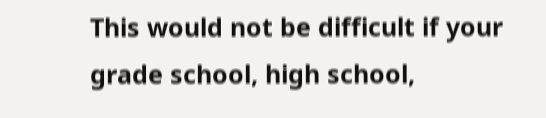This would not be difficult if your grade school, high school,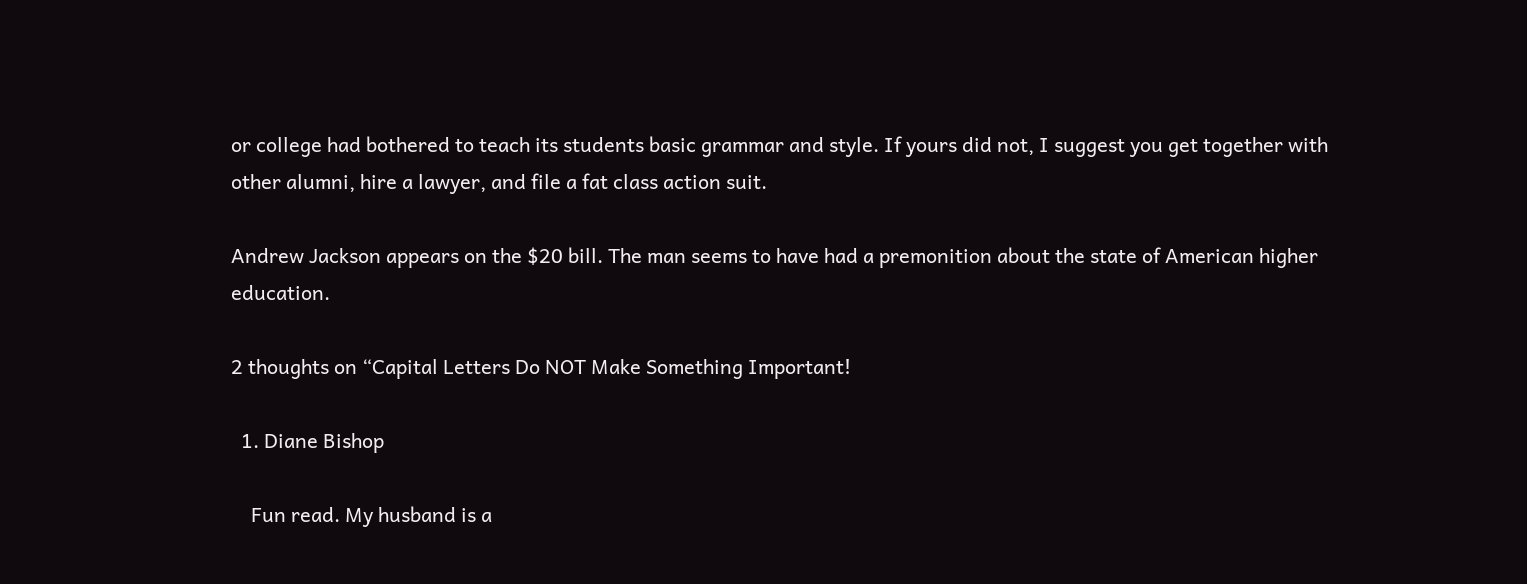or college had bothered to teach its students basic grammar and style. If yours did not, I suggest you get together with other alumni, hire a lawyer, and file a fat class action suit.

Andrew Jackson appears on the $20 bill. The man seems to have had a premonition about the state of American higher education.

2 thoughts on “Capital Letters Do NOT Make Something Important!

  1. Diane Bishop

    Fun read. My husband is a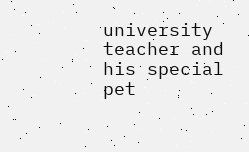university teacher and his special pet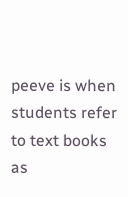peeve is when students refer to text books as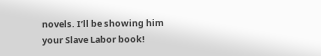novels. I’ll be showing him your Slave Labor book!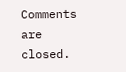Comments are closed.